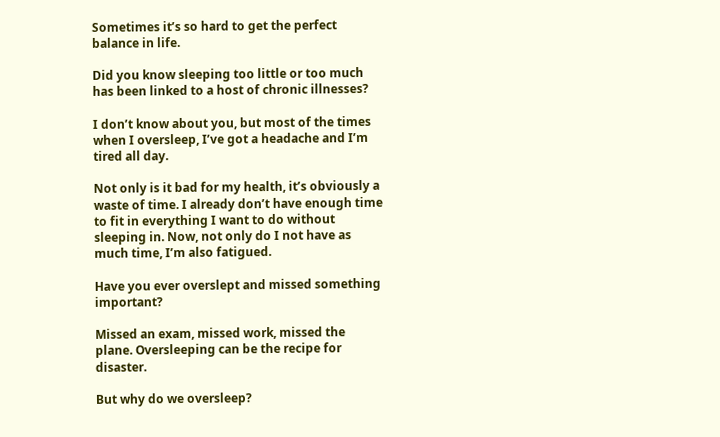Sometimes it’s so hard to get the perfect balance in life.

Did you know sleeping too little or too much has been linked to a host of chronic illnesses?

I don’t know about you, but most of the times when I oversleep, I’ve got a headache and I’m tired all day.

Not only is it bad for my health, it’s obviously a waste of time. I already don’t have enough time to fit in everything I want to do without sleeping in. Now, not only do I not have as much time, I’m also fatigued.

Have you ever overslept and missed something important?

Missed an exam, missed work, missed the plane. Oversleeping can be the recipe for disaster.

But why do we oversleep?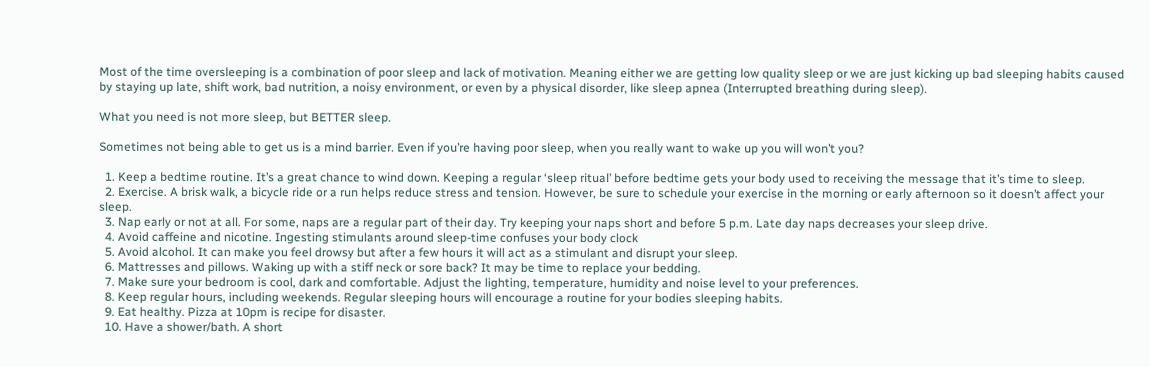Most of the time oversleeping is a combination of poor sleep and lack of motivation. Meaning either we are getting low quality sleep or we are just kicking up bad sleeping habits caused by staying up late, shift work, bad nutrition, a noisy environment, or even by a physical disorder, like sleep apnea (Interrupted breathing during sleep).

What you need is not more sleep, but BETTER sleep.

Sometimes not being able to get us is a mind barrier. Even if you’re having poor sleep, when you really want to wake up you will won’t you?

  1. Keep a bedtime routine. It’s a great chance to wind down. Keeping a regular ‘sleep ritual’ before bedtime gets your body used to receiving the message that it’s time to sleep.
  2. Exercise. A brisk walk, a bicycle ride or a run helps reduce stress and tension. However, be sure to schedule your exercise in the morning or early afternoon so it doesn’t affect your sleep.
  3. Nap early or not at all. For some, naps are a regular part of their day. Try keeping your naps short and before 5 p.m. Late day naps decreases your sleep drive.
  4. Avoid caffeine and nicotine. Ingesting stimulants around sleep-time confuses your body clock
  5. Avoid alcohol. It can make you feel drowsy but after a few hours it will act as a stimulant and disrupt your sleep.
  6. Mattresses and pillows. Waking up with a stiff neck or sore back? It may be time to replace your bedding.
  7. Make sure your bedroom is cool, dark and comfortable. Adjust the lighting, temperature, humidity and noise level to your preferences.
  8. Keep regular hours, including weekends. Regular sleeping hours will encourage a routine for your bodies sleeping habits.
  9. Eat healthy. Pizza at 10pm is recipe for disaster.
  10. Have a shower/bath. A short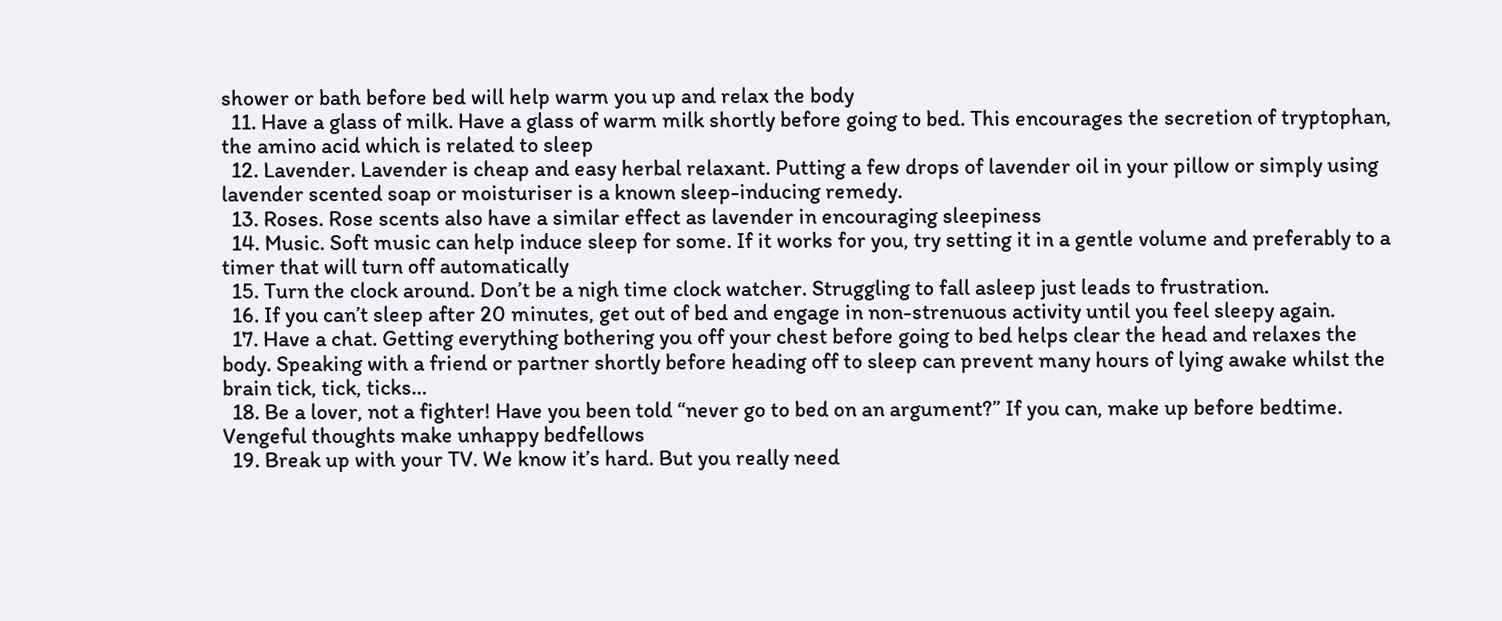shower or bath before bed will help warm you up and relax the body
  11. Have a glass of milk. Have a glass of warm milk shortly before going to bed. This encourages the secretion of tryptophan, the amino acid which is related to sleep
  12. Lavender. Lavender is cheap and easy herbal relaxant. Putting a few drops of lavender oil in your pillow or simply using lavender scented soap or moisturiser is a known sleep-inducing remedy.
  13. Roses. Rose scents also have a similar effect as lavender in encouraging sleepiness
  14. Music. Soft music can help induce sleep for some. If it works for you, try setting it in a gentle volume and preferably to a timer that will turn off automatically
  15. Turn the clock around. Don’t be a nigh time clock watcher. Struggling to fall asleep just leads to frustration.
  16. If you can’t sleep after 20 minutes, get out of bed and engage in non-strenuous activity until you feel sleepy again.
  17. Have a chat. Getting everything bothering you off your chest before going to bed helps clear the head and relaxes the body. Speaking with a friend or partner shortly before heading off to sleep can prevent many hours of lying awake whilst the brain tick, tick, ticks…
  18. Be a lover, not a fighter! Have you been told “never go to bed on an argument?” If you can, make up before bedtime. Vengeful thoughts make unhappy bedfellows
  19. Break up with your TV. We know it’s hard. But you really need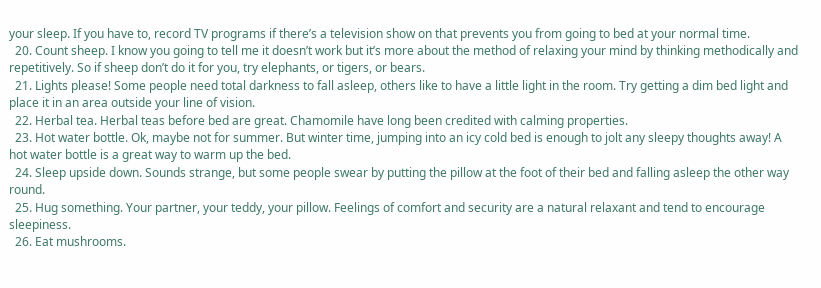your sleep. If you have to, record TV programs if there’s a television show on that prevents you from going to bed at your normal time.
  20. Count sheep. I know you going to tell me it doesn’t work but it’s more about the method of relaxing your mind by thinking methodically and repetitively. So if sheep don’t do it for you, try elephants, or tigers, or bears.
  21. Lights please! Some people need total darkness to fall asleep, others like to have a little light in the room. Try getting a dim bed light and place it in an area outside your line of vision.
  22. Herbal tea. Herbal teas before bed are great. Chamomile have long been credited with calming properties.
  23. Hot water bottle. Ok, maybe not for summer. But winter time, jumping into an icy cold bed is enough to jolt any sleepy thoughts away! A hot water bottle is a great way to warm up the bed.
  24. Sleep upside down. Sounds strange, but some people swear by putting the pillow at the foot of their bed and falling asleep the other way round.
  25. Hug something. Your partner, your teddy, your pillow. Feelings of comfort and security are a natural relaxant and tend to encourage sleepiness.
  26. Eat mushrooms.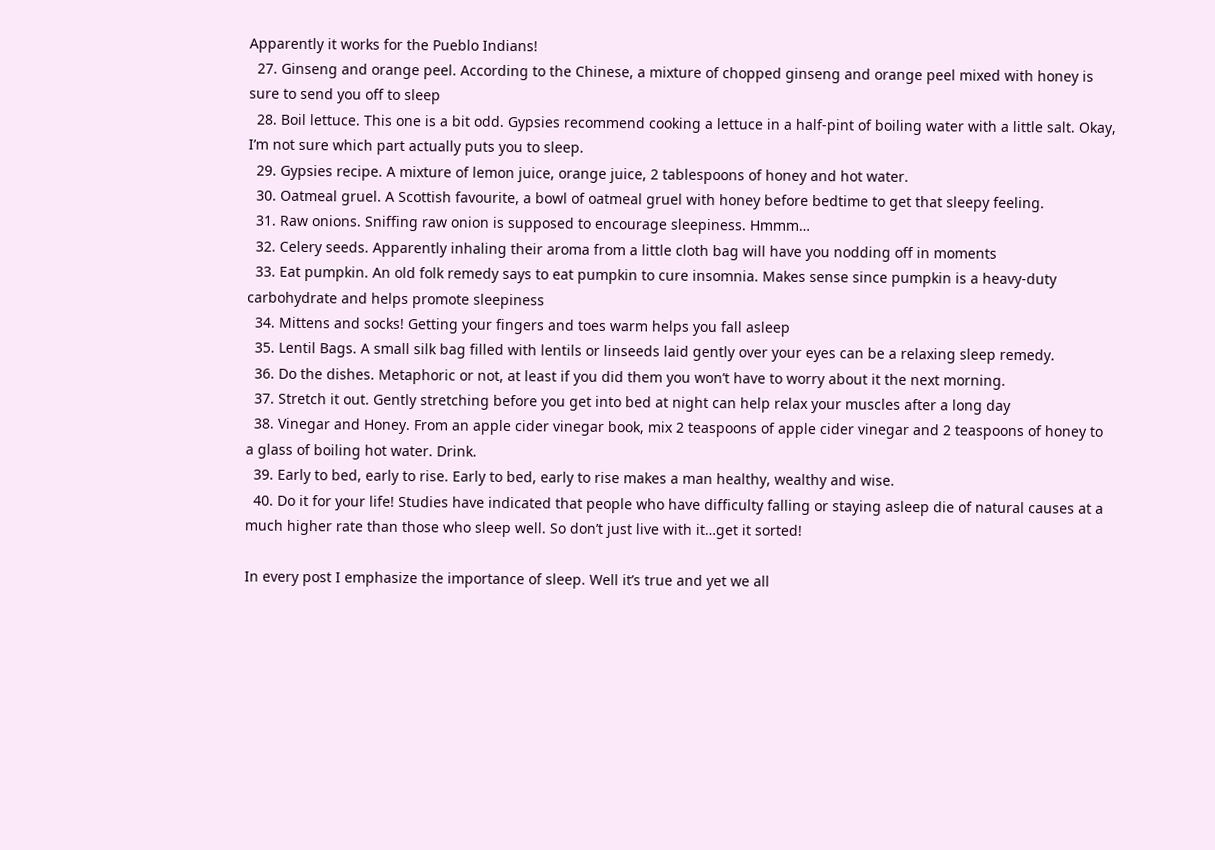Apparently it works for the Pueblo Indians!
  27. Ginseng and orange peel. According to the Chinese, a mixture of chopped ginseng and orange peel mixed with honey is sure to send you off to sleep
  28. Boil lettuce. This one is a bit odd. Gypsies recommend cooking a lettuce in a half-pint of boiling water with a little salt. Okay, I’m not sure which part actually puts you to sleep.
  29. Gypsies recipe. A mixture of lemon juice, orange juice, 2 tablespoons of honey and hot water.
  30. Oatmeal gruel. A Scottish favourite, a bowl of oatmeal gruel with honey before bedtime to get that sleepy feeling.
  31. Raw onions. Sniffing raw onion is supposed to encourage sleepiness. Hmmm…
  32. Celery seeds. Apparently inhaling their aroma from a little cloth bag will have you nodding off in moments
  33. Eat pumpkin. An old folk remedy says to eat pumpkin to cure insomnia. Makes sense since pumpkin is a heavy-duty carbohydrate and helps promote sleepiness
  34. Mittens and socks! Getting your fingers and toes warm helps you fall asleep
  35. Lentil Bags. A small silk bag filled with lentils or linseeds laid gently over your eyes can be a relaxing sleep remedy.
  36. Do the dishes. Metaphoric or not, at least if you did them you won’t have to worry about it the next morning.
  37. Stretch it out. Gently stretching before you get into bed at night can help relax your muscles after a long day
  38. Vinegar and Honey. From an apple cider vinegar book, mix 2 teaspoons of apple cider vinegar and 2 teaspoons of honey to a glass of boiling hot water. Drink.
  39. Early to bed, early to rise. Early to bed, early to rise makes a man healthy, wealthy and wise.
  40. Do it for your life! Studies have indicated that people who have difficulty falling or staying asleep die of natural causes at a much higher rate than those who sleep well. So don’t just live with it…get it sorted!

In every post I emphasize the importance of sleep. Well it’s true and yet we all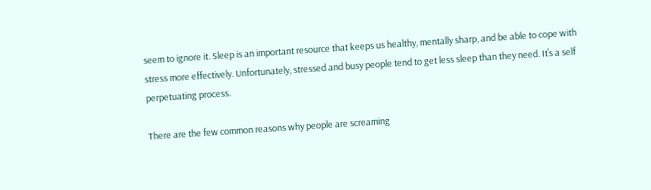seem to ignore it. Sleep is an important resource that keeps us healthy, mentally sharp, and be able to cope with stress more effectively. Unfortunately, stressed and busy people tend to get less sleep than they need. It’s a self perpetuating process.

There are the few common reasons why people are screaming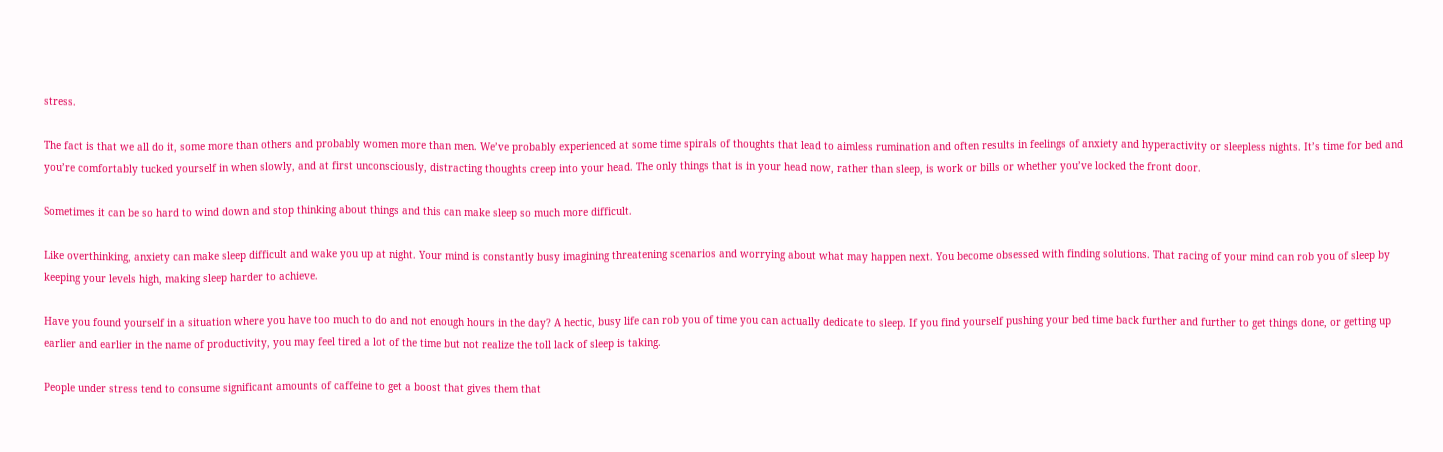stress.

The fact is that we all do it, some more than others and probably women more than men. We’ve probably experienced at some time spirals of thoughts that lead to aimless rumination and often results in feelings of anxiety and hyperactivity or sleepless nights. It’s time for bed and you’re comfortably tucked yourself in when slowly, and at first unconsciously, distracting thoughts creep into your head. The only things that is in your head now, rather than sleep, is work or bills or whether you’ve locked the front door.

Sometimes it can be so hard to wind down and stop thinking about things and this can make sleep so much more difficult.

Like overthinking, anxiety can make sleep difficult and wake you up at night. Your mind is constantly busy imagining threatening scenarios and worrying about what may happen next. You become obsessed with finding solutions. That racing of your mind can rob you of sleep by keeping your levels high, making sleep harder to achieve.

Have you found yourself in a situation where you have too much to do and not enough hours in the day? A hectic, busy life can rob you of time you can actually dedicate to sleep. If you find yourself pushing your bed time back further and further to get things done, or getting up earlier and earlier in the name of productivity, you may feel tired a lot of the time but not realize the toll lack of sleep is taking.

People under stress tend to consume significant amounts of caffeine to get a boost that gives them that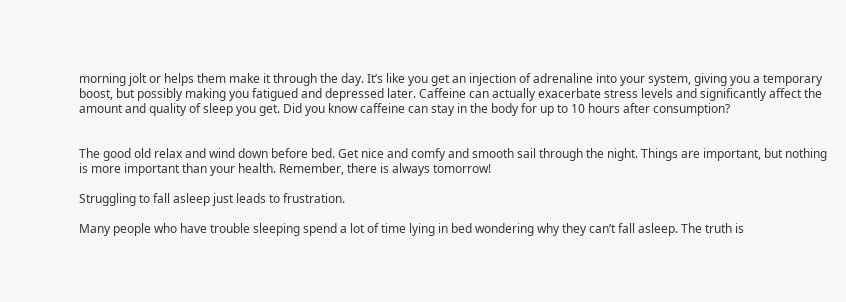morning jolt or helps them make it through the day. It’s like you get an injection of adrenaline into your system, giving you a temporary boost, but possibly making you fatigued and depressed later. Caffeine can actually exacerbate stress levels and significantly affect the amount and quality of sleep you get. Did you know caffeine can stay in the body for up to 10 hours after consumption?


The good old relax and wind down before bed. Get nice and comfy and smooth sail through the night. Things are important, but nothing is more important than your health. Remember, there is always tomorrow!

Struggling to fall asleep just leads to frustration.

Many people who have trouble sleeping spend a lot of time lying in bed wondering why they can’t fall asleep. The truth is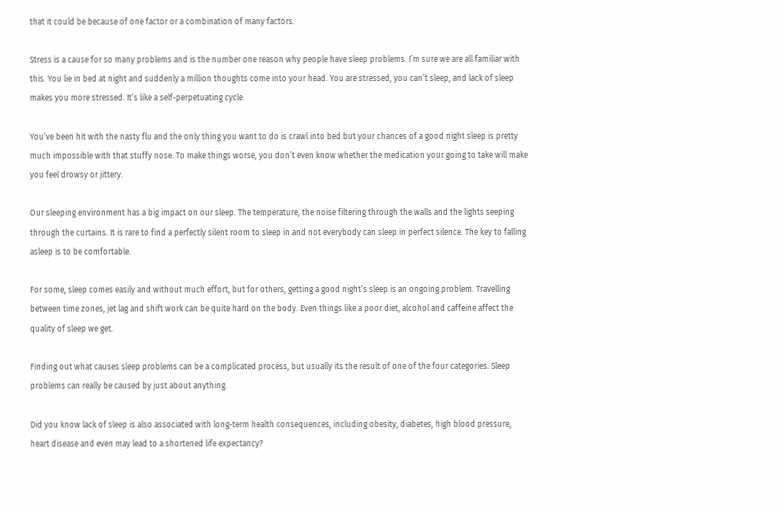that it could be because of one factor or a combination of many factors.

Stress is a cause for so many problems and is the number one reason why people have sleep problems. I’m sure we are all familiar with this. You lie in bed at night and suddenly a million thoughts come into your head. You are stressed, you can’t sleep, and lack of sleep makes you more stressed. It’s like a self-perpetuating cycle.

You’ve been hit with the nasty flu and the only thing you want to do is crawl into bed but your chances of a good night sleep is pretty much impossible with that stuffy nose. To make things worse, you don’t even know whether the medication your going to take will make you feel drowsy or jittery.

Our sleeping environment has a big impact on our sleep. The temperature, the noise filtering through the walls and the lights seeping through the curtains. It is rare to find a perfectly silent room to sleep in and not everybody can sleep in perfect silence. The key to falling asleep is to be comfortable.

For some, sleep comes easily and without much effort, but for others, getting a good night’s sleep is an ongoing problem. Travelling between time zones, jet lag and shift work can be quite hard on the body. Even things like a poor diet, alcohol and caffeine affect the quality of sleep we get.

Finding out what causes sleep problems can be a complicated process, but usually its the result of one of the four categories. Sleep problems can really be caused by just about anything.

Did you know lack of sleep is also associated with long-term health consequences, including obesity, diabetes, high blood pressure, heart disease and even may lead to a shortened life expectancy?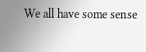We all have some sense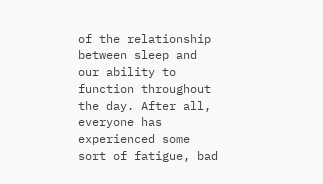of the relationship between sleep and our ability to function throughout the day. After all, everyone has experienced some sort of fatigue, bad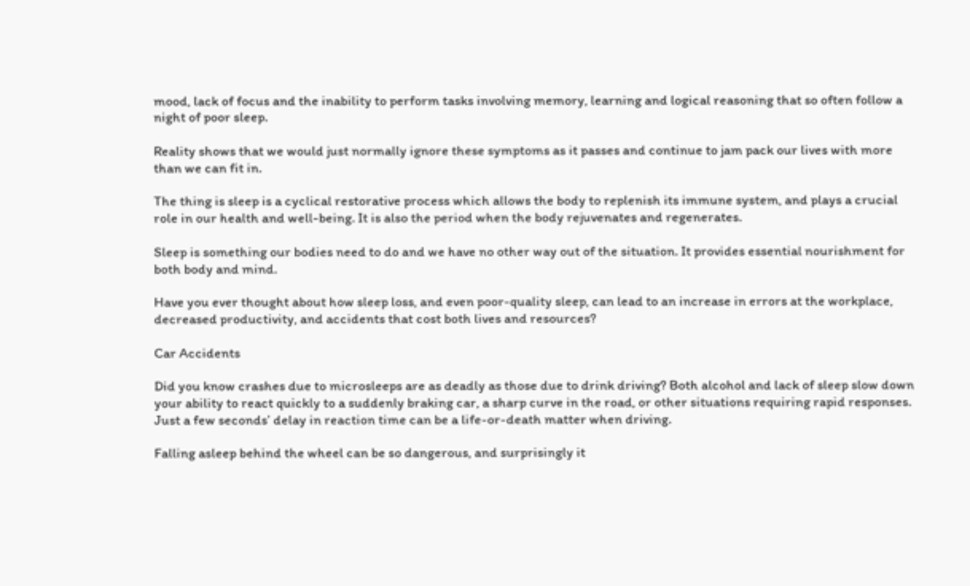mood, lack of focus and the inability to perform tasks involving memory, learning and logical reasoning that so often follow a night of poor sleep.

Reality shows that we would just normally ignore these symptoms as it passes and continue to jam pack our lives with more than we can fit in.

The thing is sleep is a cyclical restorative process which allows the body to replenish its immune system, and plays a crucial role in our health and well-being. It is also the period when the body rejuvenates and regenerates.

Sleep is something our bodies need to do and we have no other way out of the situation. It provides essential nourishment for both body and mind.

Have you ever thought about how sleep loss, and even poor-quality sleep, can lead to an increase in errors at the workplace, decreased productivity, and accidents that cost both lives and resources?

Car Accidents

Did you know crashes due to microsleeps are as deadly as those due to drink driving? Both alcohol and lack of sleep slow down your ability to react quickly to a suddenly braking car, a sharp curve in the road, or other situations requiring rapid responses. Just a few seconds’ delay in reaction time can be a life-or-death matter when driving.

Falling asleep behind the wheel can be so dangerous, and surprisingly it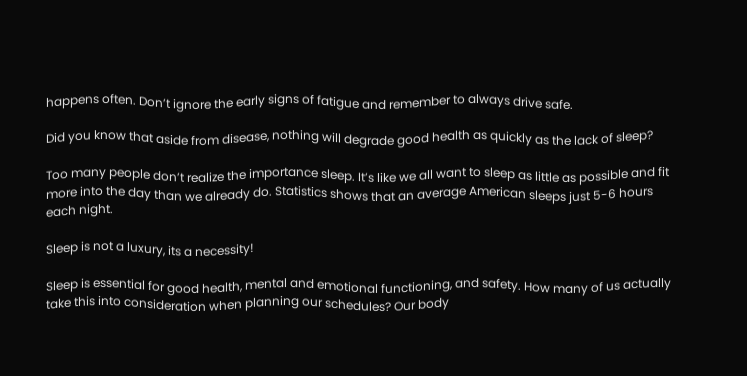happens often. Don’t ignore the early signs of fatigue and remember to always drive safe.

Did you know that aside from disease, nothing will degrade good health as quickly as the lack of sleep?

Too many people don’t realize the importance sleep. It’s like we all want to sleep as little as possible and fit more into the day than we already do. Statistics shows that an average American sleeps just 5-6 hours each night.

Sleep is not a luxury, its a necessity!

Sleep is essential for good health, mental and emotional functioning, and safety. How many of us actually take this into consideration when planning our schedules? Our body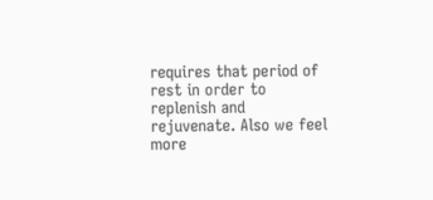requires that period of rest in order to replenish and rejuvenate. Also we feel more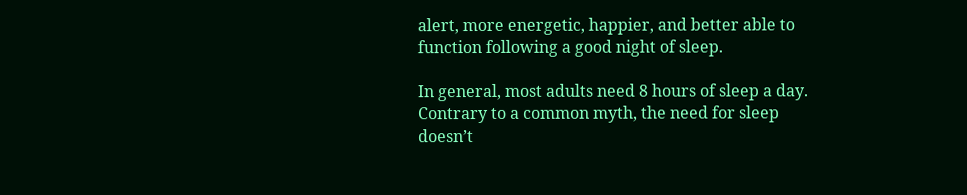alert, more energetic, happier, and better able to function following a good night of sleep.

In general, most adults need 8 hours of sleep a day. Contrary to a common myth, the need for sleep doesn’t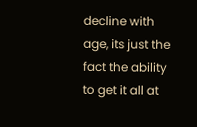decline with age, its just the fact the ability to get it all at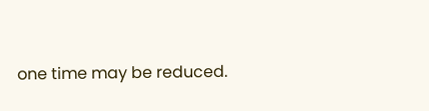one time may be reduced.